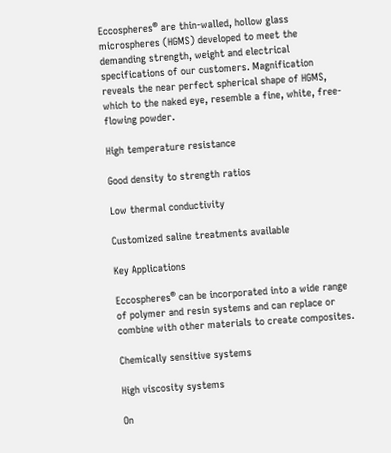Eccospheres® are thin-walled, hollow glass microspheres (HGMS) developed to meet the demanding strength, weight and electrical specifications of our customers. Magnification reveals the near perfect spherical shape of HGMS, which to the naked eye, resemble a fine, white, free-flowing powder.

High temperature resistance

Good density to strength ratios

Low thermal conductivity

Customized saline treatments available

Key Applications

Eccospheres® can be incorporated into a wide range of polymer and resin systems and can replace or combine with other materials to create composites.

Chemically sensitive systems

High viscosity systems

On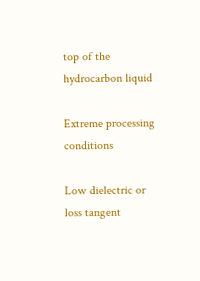top of the hydrocarbon liquid

Extreme processing conditions

Low dielectric or loss tangent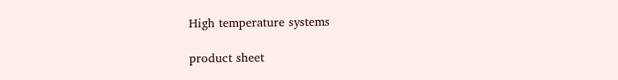High temperature systems

product sheet